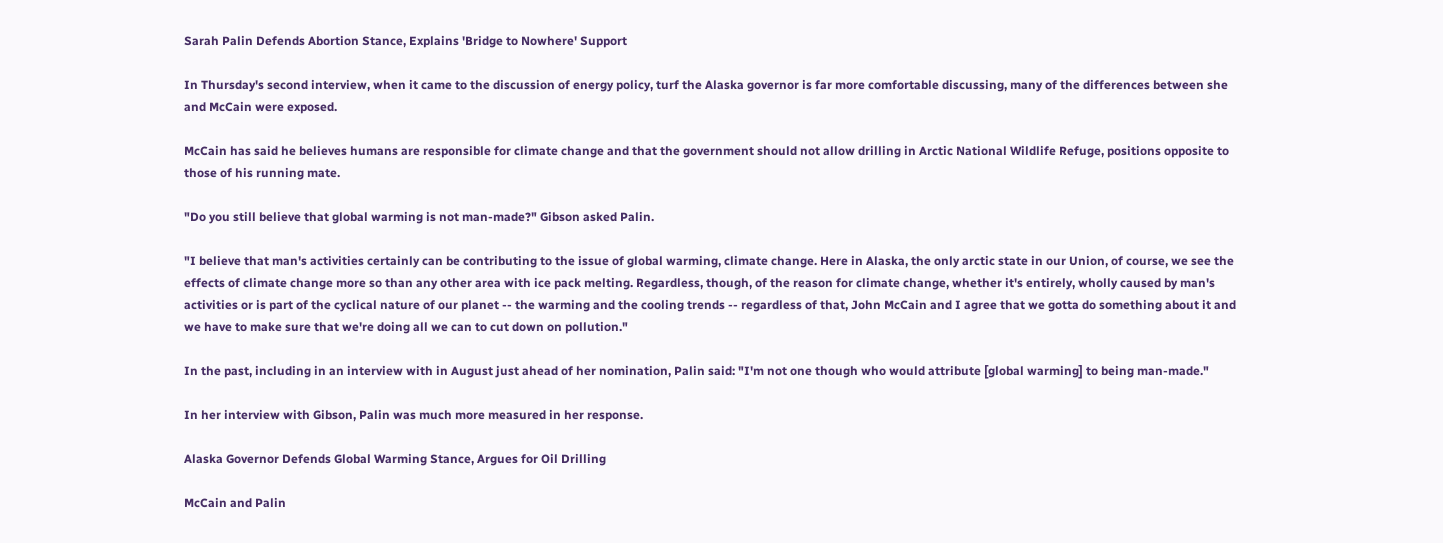Sarah Palin Defends Abortion Stance, Explains 'Bridge to Nowhere' Support

In Thursday's second interview, when it came to the discussion of energy policy, turf the Alaska governor is far more comfortable discussing, many of the differences between she and McCain were exposed.

McCain has said he believes humans are responsible for climate change and that the government should not allow drilling in Arctic National Wildlife Refuge, positions opposite to those of his running mate.

"Do you still believe that global warming is not man-made?" Gibson asked Palin.

"I believe that man's activities certainly can be contributing to the issue of global warming, climate change. Here in Alaska, the only arctic state in our Union, of course, we see the effects of climate change more so than any other area with ice pack melting. Regardless, though, of the reason for climate change, whether it's entirely, wholly caused by man's activities or is part of the cyclical nature of our planet -- the warming and the cooling trends -- regardless of that, John McCain and I agree that we gotta do something about it and we have to make sure that we're doing all we can to cut down on pollution."

In the past, including in an interview with in August just ahead of her nomination, Palin said: "I'm not one though who would attribute [global warming] to being man-made."

In her interview with Gibson, Palin was much more measured in her response.

Alaska Governor Defends Global Warming Stance, Argues for Oil Drilling

McCain and Palin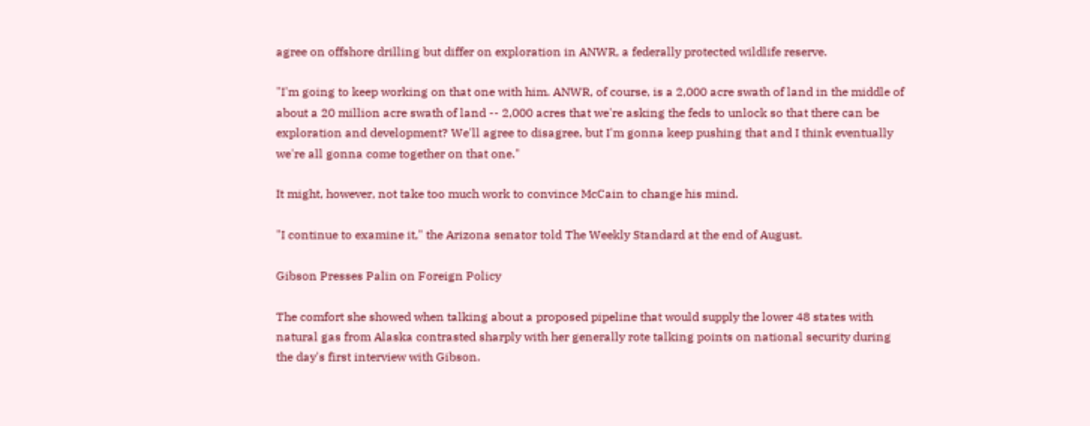agree on offshore drilling but differ on exploration in ANWR, a federally protected wildlife reserve.

"I'm going to keep working on that one with him. ANWR, of course, is a 2,000 acre swath of land in the middle of about a 20 million acre swath of land -- 2,000 acres that we're asking the feds to unlock so that there can be exploration and development? We'll agree to disagree, but I'm gonna keep pushing that and I think eventually we're all gonna come together on that one."

It might, however, not take too much work to convince McCain to change his mind.

"I continue to examine it," the Arizona senator told The Weekly Standard at the end of August.

Gibson Presses Palin on Foreign Policy

The comfort she showed when talking about a proposed pipeline that would supply the lower 48 states with natural gas from Alaska contrasted sharply with her generally rote talking points on national security during the day's first interview with Gibson.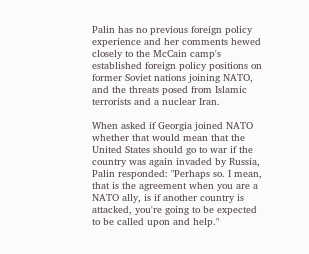Palin has no previous foreign policy experience and her comments hewed closely to the McCain camp's established foreign policy positions on former Soviet nations joining NATO, and the threats posed from Islamic terrorists and a nuclear Iran.

When asked if Georgia joined NATO whether that would mean that the United States should go to war if the country was again invaded by Russia, Palin responded: "Perhaps so. I mean, that is the agreement when you are a NATO ally, is if another country is attacked, you're going to be expected to be called upon and help."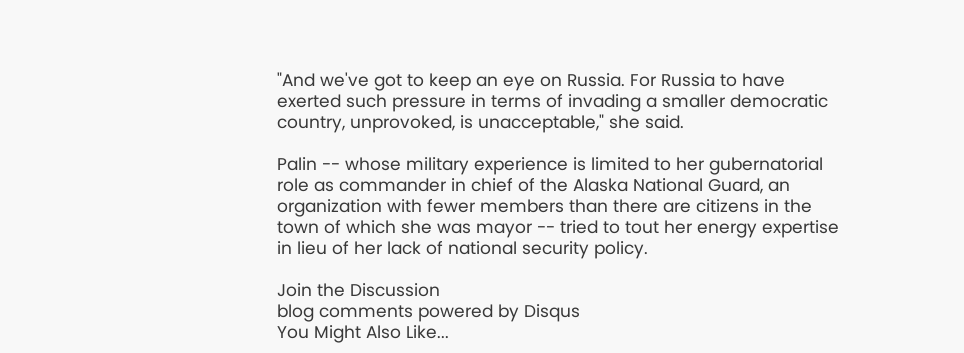"And we've got to keep an eye on Russia. For Russia to have exerted such pressure in terms of invading a smaller democratic country, unprovoked, is unacceptable," she said.

Palin -- whose military experience is limited to her gubernatorial role as commander in chief of the Alaska National Guard, an organization with fewer members than there are citizens in the town of which she was mayor -- tried to tout her energy expertise in lieu of her lack of national security policy.

Join the Discussion
blog comments powered by Disqus
You Might Also Like...